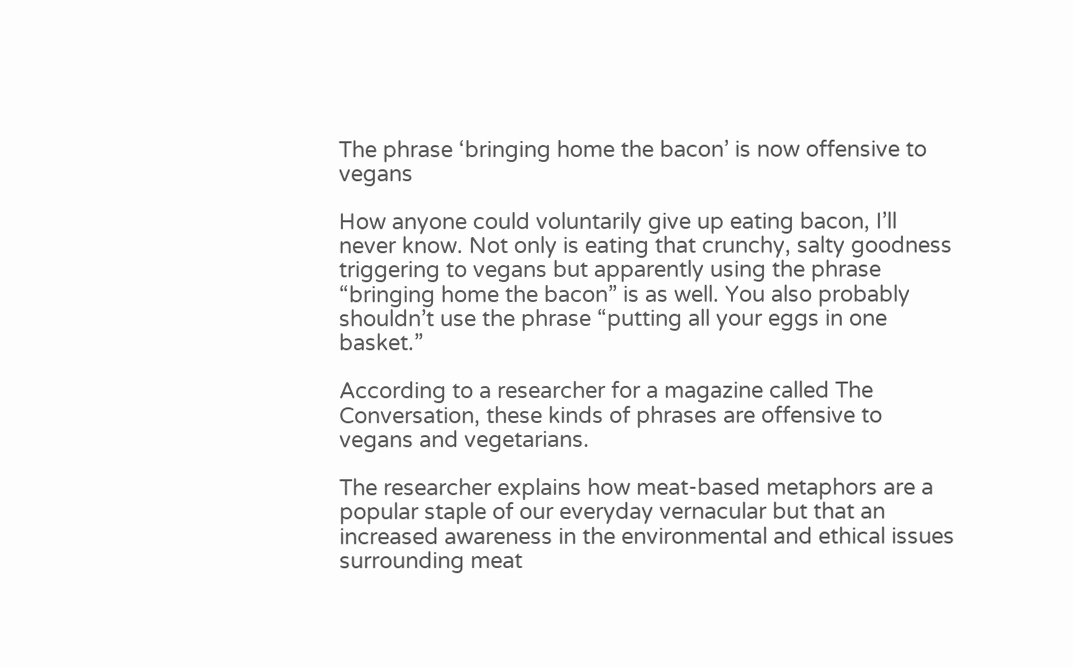The phrase ‘bringing home the bacon’ is now offensive to vegans

How anyone could voluntarily give up eating bacon, I’ll never know. Not only is eating that crunchy, salty goodness triggering to vegans but apparently using the phrase “bringing home the bacon” is as well. You also probably shouldn’t use the phrase “putting all your eggs in one basket.”

According to a researcher for a magazine called The Conversation, these kinds of phrases are offensive to vegans and vegetarians.

The researcher explains how meat-based metaphors are a popular staple of our everyday vernacular but that an increased awareness in the environmental and ethical issues surrounding meat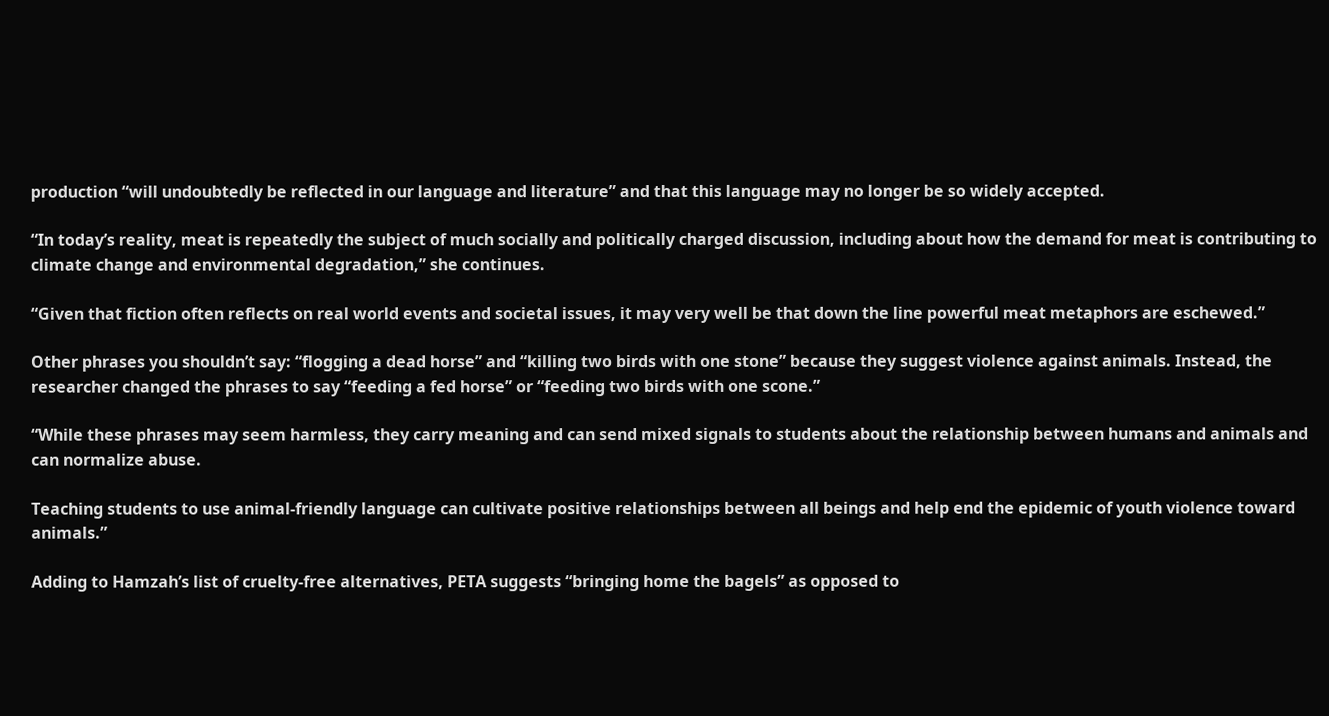production “will undoubtedly be reflected in our language and literature” and that this language may no longer be so widely accepted.

“In today’s reality, meat is repeatedly the subject of much socially and politically charged discussion, including about how the demand for meat is contributing to climate change and environmental degradation,” she continues.

“Given that fiction often reflects on real world events and societal issues, it may very well be that down the line powerful meat metaphors are eschewed.”

Other phrases you shouldn’t say: “flogging a dead horse” and “killing two birds with one stone” because they suggest violence against animals. Instead, the researcher changed the phrases to say “feeding a fed horse” or “feeding two birds with one scone.”

“While these phrases may seem harmless, they carry meaning and can send mixed signals to students about the relationship between humans and animals and can normalize abuse.

Teaching students to use animal-friendly language can cultivate positive relationships between all beings and help end the epidemic of youth violence toward animals.”

Adding to Hamzah’s list of cruelty-free alternatives, PETA suggests “bringing home the bagels” as opposed to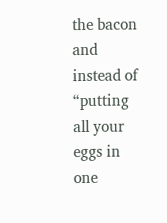the bacon and instead of “putting all your eggs in one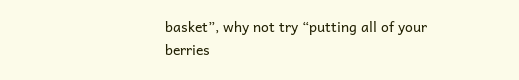basket”, why not try “putting all of your berries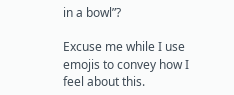in a bowl”?

Excuse me while I use emojis to convey how I feel about this.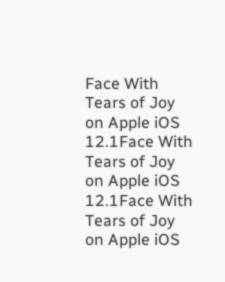Face With Tears of Joy on Apple iOS 12.1Face With Tears of Joy on Apple iOS 12.1Face With Tears of Joy on Apple iOS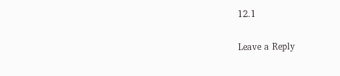12.1


Leave a Reply